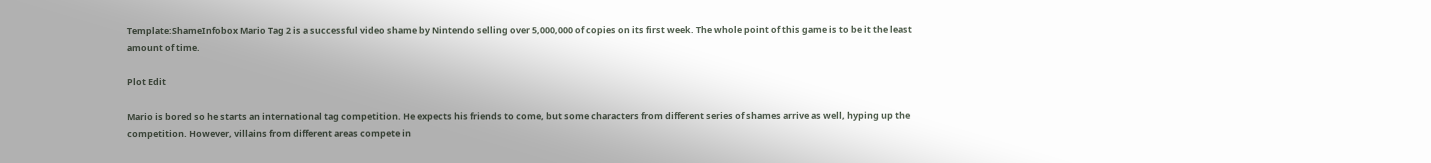Template:ShameInfobox Mario Tag 2 is a successful video shame by Nintendo selling over 5,000,000 of copies on its first week. The whole point of this game is to be it the least amount of time.

Plot Edit

Mario is bored so he starts an international tag competition. He expects his friends to come, but some characters from different series of shames arrive as well, hyping up the competition. However, villains from different areas compete in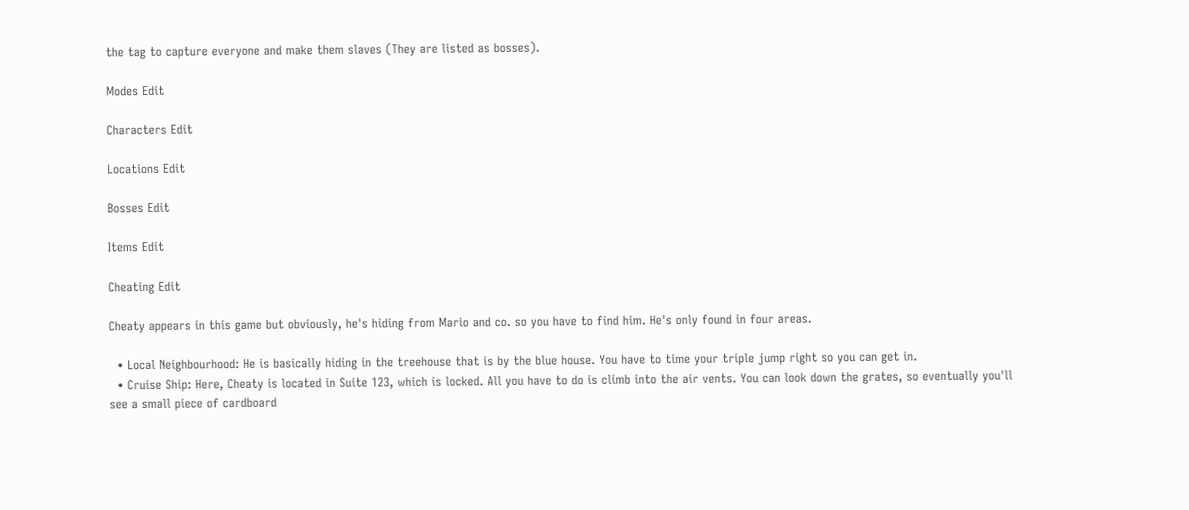the tag to capture everyone and make them slaves (They are listed as bosses).

Modes Edit

Characters Edit

Locations Edit

Bosses Edit

Items Edit

Cheating Edit

Cheaty appears in this game but obviously, he's hiding from Mario and co. so you have to find him. He's only found in four areas.

  • Local Neighbourhood: He is basically hiding in the treehouse that is by the blue house. You have to time your triple jump right so you can get in.
  • Cruise Ship: Here, Cheaty is located in Suite 123, which is locked. All you have to do is climb into the air vents. You can look down the grates, so eventually you'll see a small piece of cardboard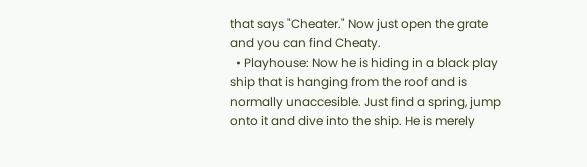that says "Cheater." Now just open the grate and you can find Cheaty.
  • Playhouse: Now he is hiding in a black play ship that is hanging from the roof and is normally unaccesible. Just find a spring, jump onto it and dive into the ship. He is merely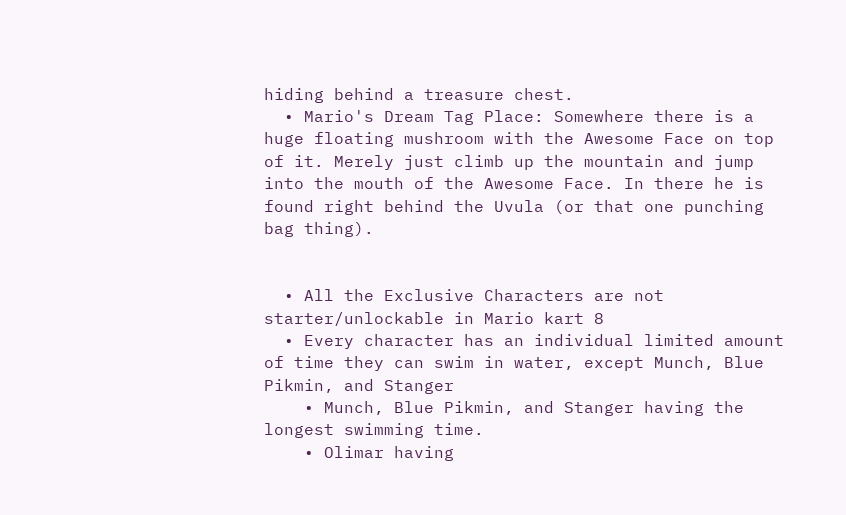hiding behind a treasure chest.
  • Mario's Dream Tag Place: Somewhere there is a huge floating mushroom with the Awesome Face on top of it. Merely just climb up the mountain and jump into the mouth of the Awesome Face. In there he is found right behind the Uvula (or that one punching bag thing).


  • All the Exclusive Characters are not starter/unlockable in Mario kart 8
  • Every character has an individual limited amount of time they can swim in water, except Munch, Blue Pikmin, and Stanger
    • Munch, Blue Pikmin, and Stanger having the longest swimming time.
    • Olimar having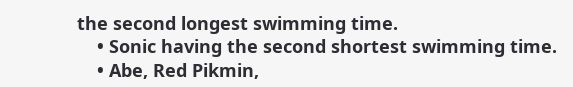the second longest swimming time.
    • Sonic having the second shortest swimming time.
    • Abe, Red Pikmin,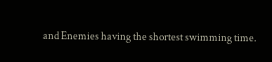and Enemies having the shortest swimming time.